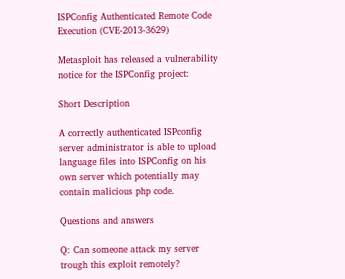ISPConfig Authenticated Remote Code Execution (CVE-2013-3629)

Metasploit has released a vulnerability notice for the ISPConfig project:

Short Description

A correctly authenticated ISPconfig server administrator is able to upload language files into ISPConfig on his own server which potentially may contain malicious php code.

Questions and answers

Q: Can someone attack my server trough this exploit remotely?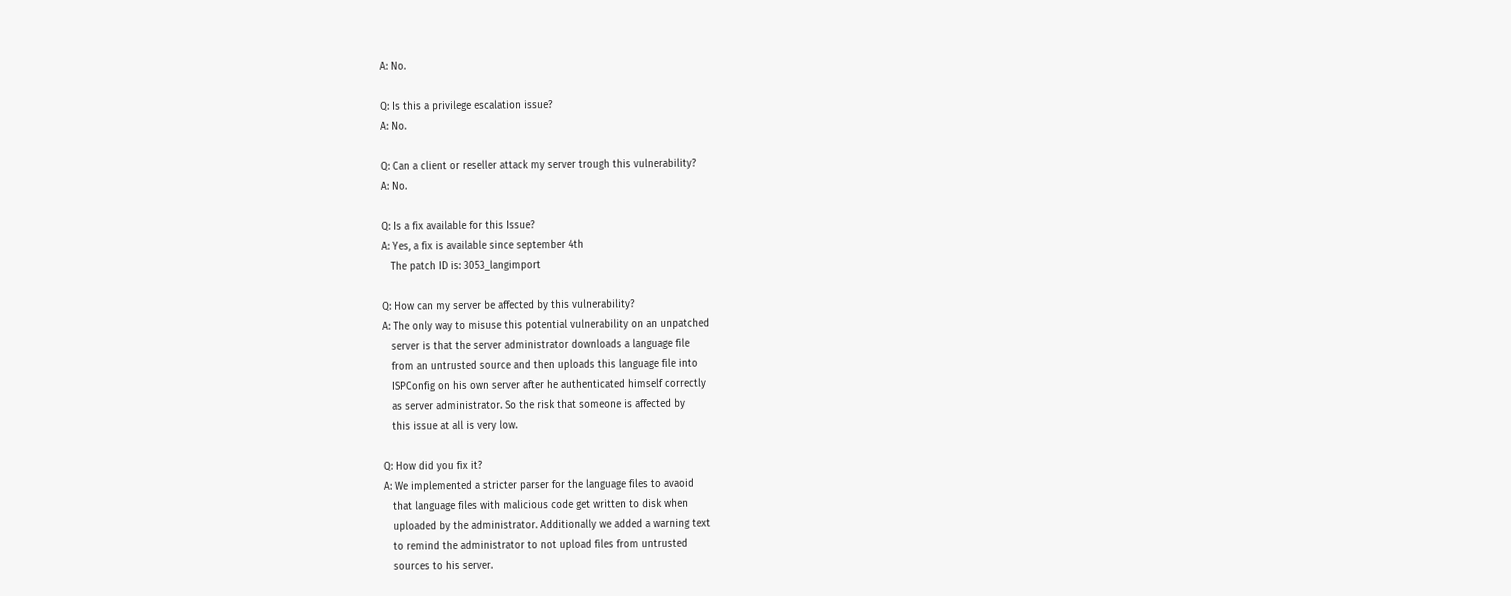A: No.

Q: Is this a privilege escalation issue?
A: No.

Q: Can a client or reseller attack my server trough this vulnerability?
A: No.

Q: Is a fix available for this Issue?
A: Yes, a fix is available since september 4th
   The patch ID is: 3053_langimport

Q: How can my server be affected by this vulnerability?
A: The only way to misuse this potential vulnerability on an unpatched
   server is that the server administrator downloads a language file
   from an untrusted source and then uploads this language file into
   ISPConfig on his own server after he authenticated himself correctly
   as server administrator. So the risk that someone is affected by
   this issue at all is very low.

Q: How did you fix it?
A: We implemented a stricter parser for the language files to avaoid
   that language files with malicious code get written to disk when
   uploaded by the administrator. Additionally we added a warning text
   to remind the administrator to not upload files from untrusted
   sources to his server.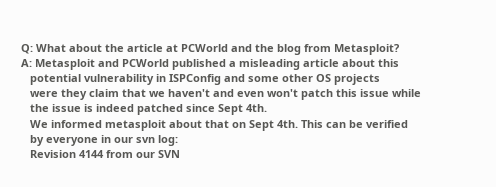Q: What about the article at PCWorld and the blog from Metasploit?
A: Metasploit and PCWorld published a misleading article about this
   potential vulnerability in ISPConfig and some other OS projects
   were they claim that we haven't and even won't patch this issue while
   the issue is indeed patched since Sept 4th.
   We informed metasploit about that on Sept 4th. This can be verified
   by everyone in our svn log:
   Revision 4144 from our SVN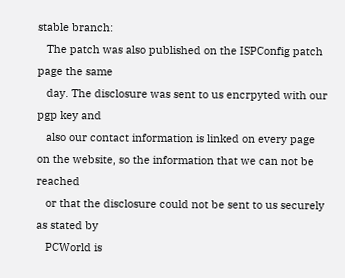stable branch:
   The patch was also published on the ISPConfig patch page the same
   day. The disclosure was sent to us encrpyted with our pgp key and
   also our contact information is linked on every page on the website, so the information that we can not be reached
   or that the disclosure could not be sent to us securely as stated by
   PCWorld is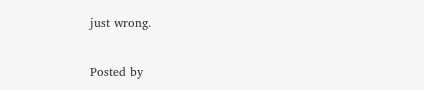just wrong.

Posted by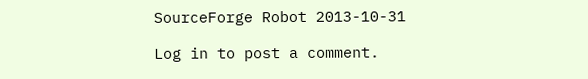SourceForge Robot 2013-10-31

Log in to post a comment.